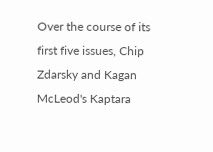Over the course of its first five issues, Chip Zdarsky and Kagan McLeod's Kaptara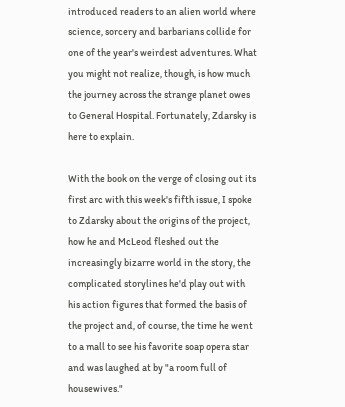introduced readers to an alien world where science, sorcery and barbarians collide for one of the year's weirdest adventures. What you might not realize, though, is how much the journey across the strange planet owes to General Hospital. Fortunately, Zdarsky is here to explain.

With the book on the verge of closing out its first arc with this week's fifth issue, I spoke to Zdarsky about the origins of the project, how he and McLeod fleshed out the increasingly bizarre world in the story, the complicated storylines he'd play out with his action figures that formed the basis of the project and, of course, the time he went to a mall to see his favorite soap opera star and was laughed at by "a room full of housewives."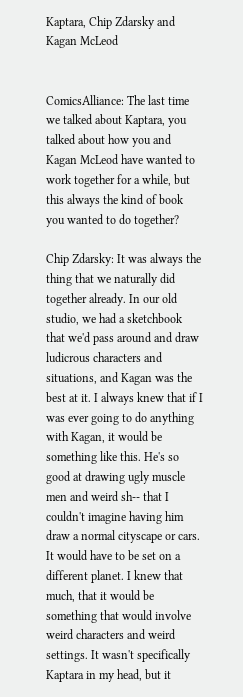Kaptara, Chip Zdarsky and Kagan McLeod


ComicsAlliance: The last time we talked about Kaptara, you talked about how you and Kagan McLeod have wanted to work together for a while, but this always the kind of book you wanted to do together?

Chip Zdarsky: It was always the thing that we naturally did together already. In our old studio, we had a sketchbook that we'd pass around and draw ludicrous characters and situations, and Kagan was the best at it. I always knew that if I was ever going to do anything with Kagan, it would be something like this. He's so good at drawing ugly muscle men and weird sh-- that I couldn't imagine having him draw a normal cityscape or cars. It would have to be set on a different planet. I knew that much, that it would be something that would involve weird characters and weird settings. It wasn't specifically Kaptara in my head, but it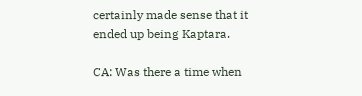certainly made sense that it ended up being Kaptara.

CA: Was there a time when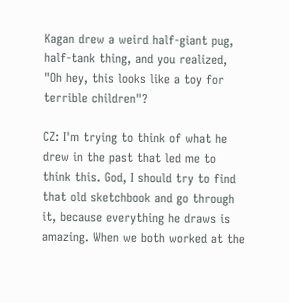Kagan drew a weird half-giant pug, half-tank thing, and you realized, "Oh hey, this looks like a toy for terrible children"?

CZ: I'm trying to think of what he drew in the past that led me to think this. God, I should try to find that old sketchbook and go through it, because everything he draws is amazing. When we both worked at the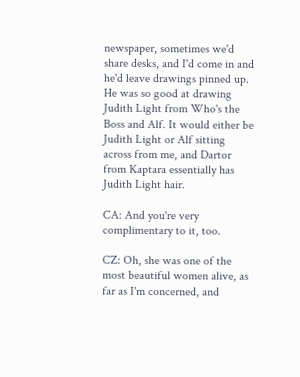newspaper, sometimes we'd share desks, and I'd come in and he'd leave drawings pinned up. He was so good at drawing Judith Light from Who's the Boss and Alf. It would either be Judith Light or Alf sitting across from me, and Dartor from Kaptara essentially has Judith Light hair.

CA: And you're very complimentary to it, too.

CZ: Oh, she was one of the most beautiful women alive, as far as I'm concerned, and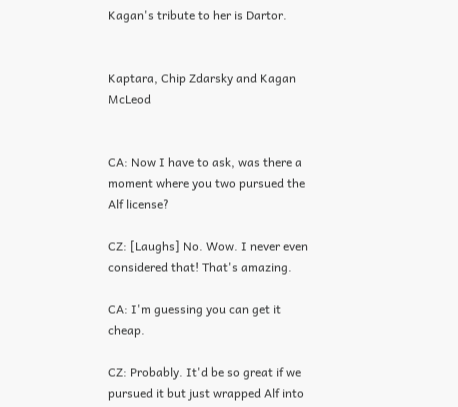Kagan's tribute to her is Dartor.


Kaptara, Chip Zdarsky and Kagan McLeod


CA: Now I have to ask, was there a moment where you two pursued the Alf license?

CZ: [Laughs] No. Wow. I never even considered that! That's amazing.

CA: I'm guessing you can get it cheap.

CZ: Probably. It'd be so great if we pursued it but just wrapped Alf into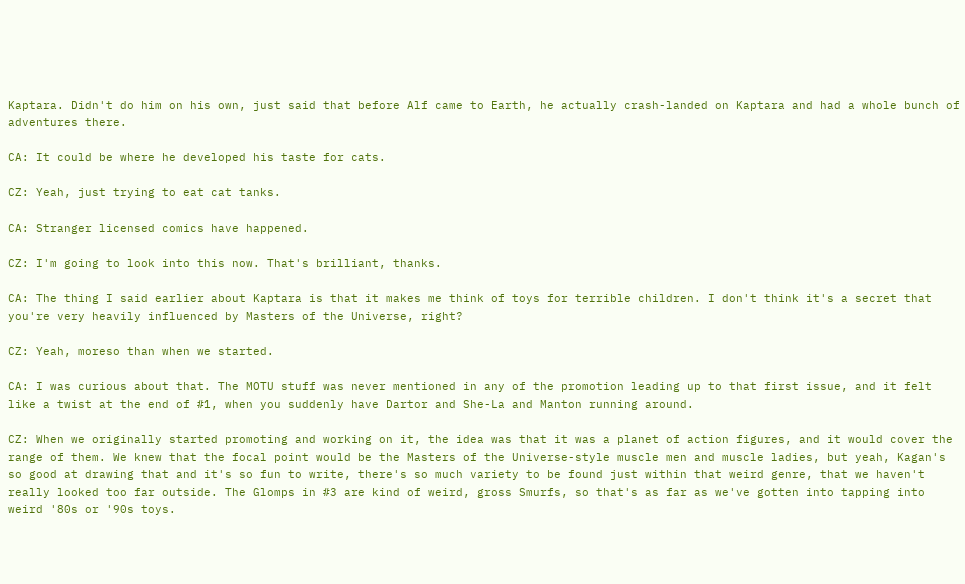Kaptara. Didn't do him on his own, just said that before Alf came to Earth, he actually crash-landed on Kaptara and had a whole bunch of adventures there.

CA: It could be where he developed his taste for cats.

CZ: Yeah, just trying to eat cat tanks.

CA: Stranger licensed comics have happened.

CZ: I'm going to look into this now. That's brilliant, thanks.

CA: The thing I said earlier about Kaptara is that it makes me think of toys for terrible children. I don't think it's a secret that you're very heavily influenced by Masters of the Universe, right?

CZ: Yeah, moreso than when we started.

CA: I was curious about that. The MOTU stuff was never mentioned in any of the promotion leading up to that first issue, and it felt like a twist at the end of #1, when you suddenly have Dartor and She-La and Manton running around.

CZ: When we originally started promoting and working on it, the idea was that it was a planet of action figures, and it would cover the range of them. We knew that the focal point would be the Masters of the Universe-style muscle men and muscle ladies, but yeah, Kagan's so good at drawing that and it's so fun to write, there's so much variety to be found just within that weird genre, that we haven't really looked too far outside. The Glomps in #3 are kind of weird, gross Smurfs, so that's as far as we've gotten into tapping into weird '80s or '90s toys.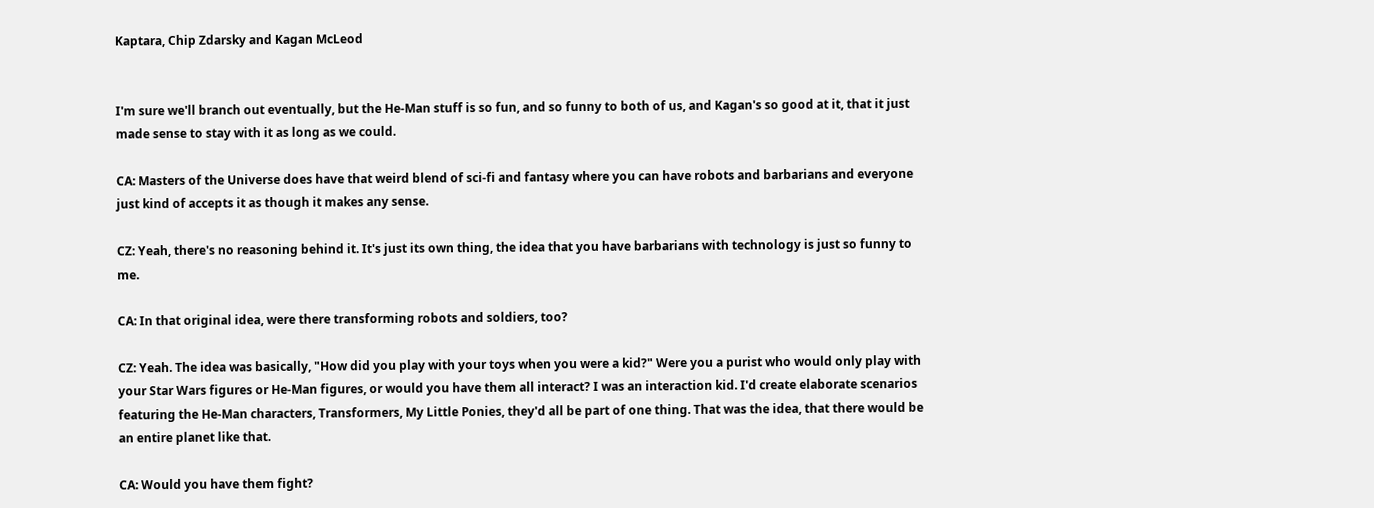Kaptara, Chip Zdarsky and Kagan McLeod


I'm sure we'll branch out eventually, but the He-Man stuff is so fun, and so funny to both of us, and Kagan's so good at it, that it just made sense to stay with it as long as we could.

CA: Masters of the Universe does have that weird blend of sci-fi and fantasy where you can have robots and barbarians and everyone just kind of accepts it as though it makes any sense.

CZ: Yeah, there's no reasoning behind it. It's just its own thing, the idea that you have barbarians with technology is just so funny to me.

CA: In that original idea, were there transforming robots and soldiers, too?

CZ: Yeah. The idea was basically, "How did you play with your toys when you were a kid?" Were you a purist who would only play with your Star Wars figures or He-Man figures, or would you have them all interact? I was an interaction kid. I'd create elaborate scenarios featuring the He-Man characters, Transformers, My Little Ponies, they'd all be part of one thing. That was the idea, that there would be an entire planet like that.

CA: Would you have them fight?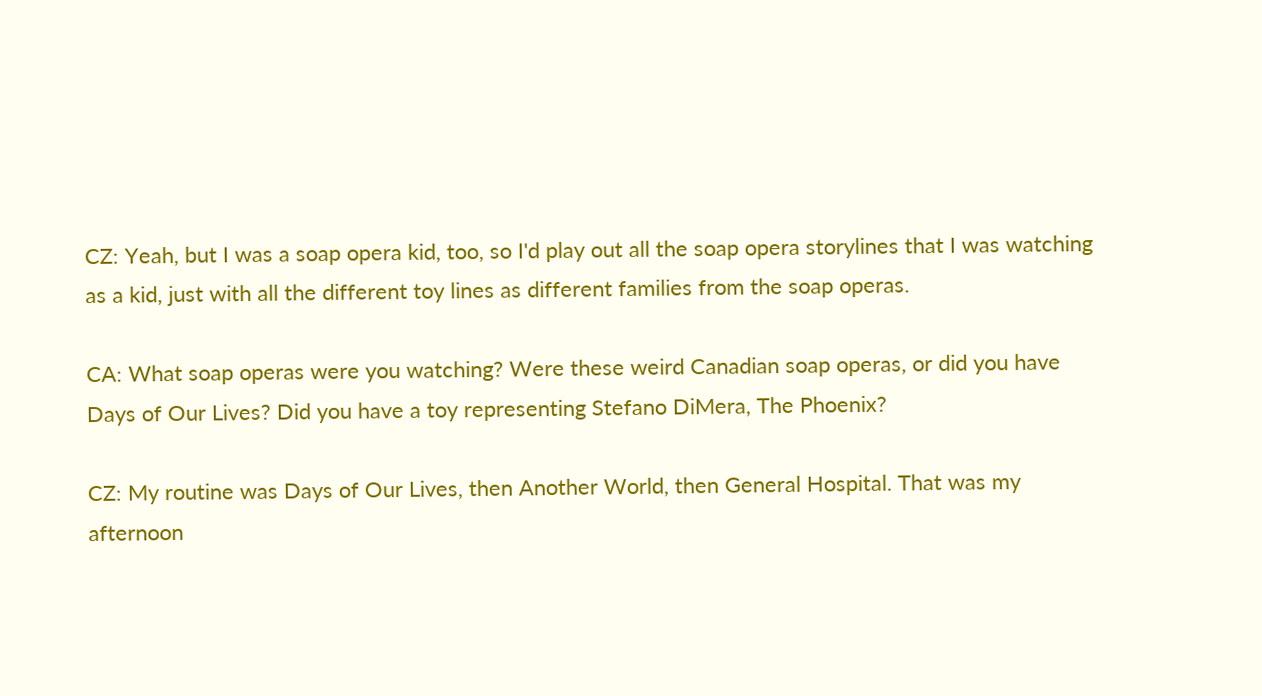CZ: Yeah, but I was a soap opera kid, too, so I'd play out all the soap opera storylines that I was watching as a kid, just with all the different toy lines as different families from the soap operas.

CA: What soap operas were you watching? Were these weird Canadian soap operas, or did you have Days of Our Lives? Did you have a toy representing Stefano DiMera, The Phoenix?

CZ: My routine was Days of Our Lives, then Another World, then General Hospital. That was my afternoon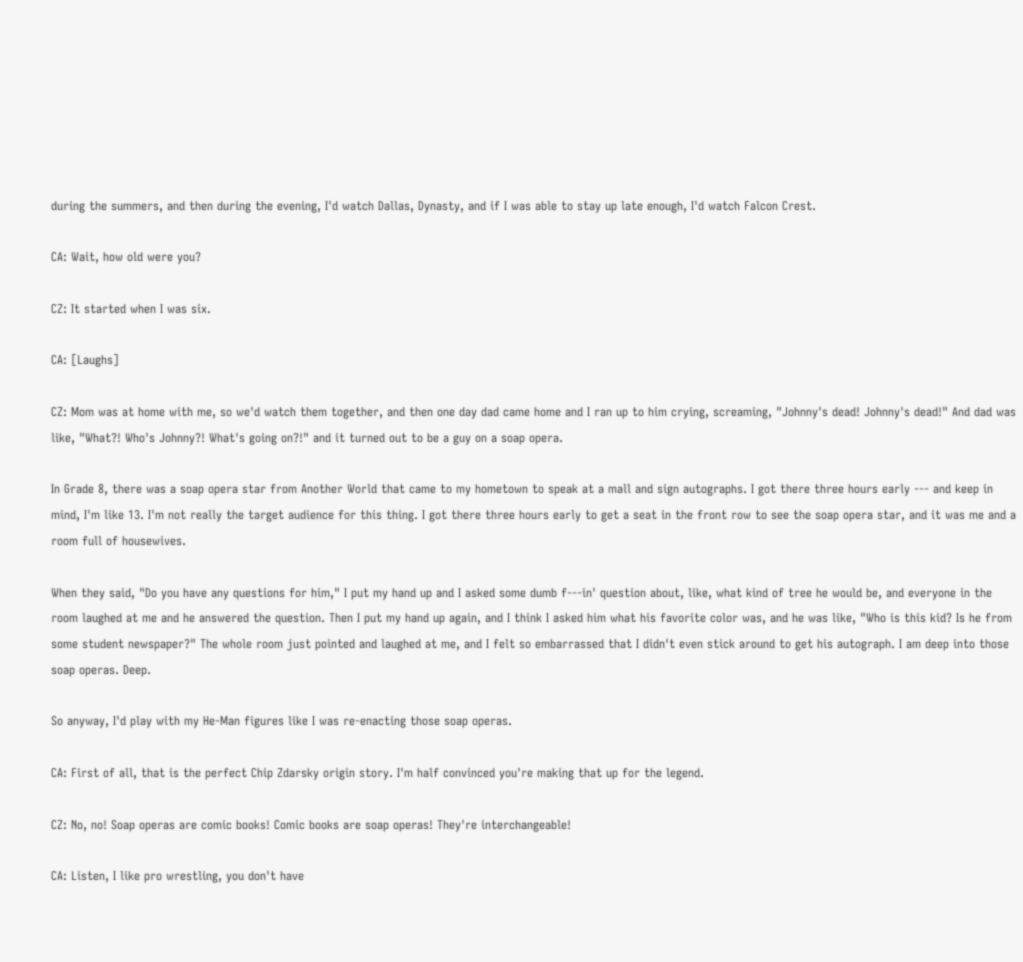during the summers, and then during the evening, I'd watch Dallas, Dynasty, and if I was able to stay up late enough, I'd watch Falcon Crest.

CA: Wait, how old were you?

CZ: It started when I was six.

CA: [Laughs]

CZ: Mom was at home with me, so we'd watch them together, and then one day dad came home and I ran up to him crying, screaming, "Johnny's dead! Johnny's dead!" And dad was like, "What?! Who's Johnny?! What's going on?!" and it turned out to be a guy on a soap opera.

In Grade 8, there was a soap opera star from Another World that came to my hometown to speak at a mall and sign autographs. I got there three hours early --- and keep in mind, I'm like 13. I'm not really the target audience for this thing. I got there three hours early to get a seat in the front row to see the soap opera star, and it was me and a room full of housewives.

When they said, "Do you have any questions for him," I put my hand up and I asked some dumb f---in' question about, like, what kind of tree he would be, and everyone in the room laughed at me and he answered the question. Then I put my hand up again, and I think I asked him what his favorite color was, and he was like, "Who is this kid? Is he from some student newspaper?" The whole room just pointed and laughed at me, and I felt so embarrassed that I didn't even stick around to get his autograph. I am deep into those soap operas. Deep.

So anyway, I'd play with my He-Man figures like I was re-enacting those soap operas.

CA: First of all, that is the perfect Chip Zdarsky origin story. I'm half convinced you're making that up for the legend.

CZ: No, no! Soap operas are comic books! Comic books are soap operas! They're interchangeable!

CA: Listen, I like pro wrestling, you don't have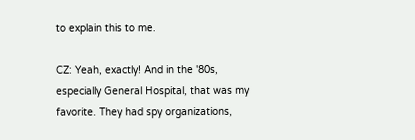to explain this to me.

CZ: Yeah, exactly! And in the '80s, especially General Hospital, that was my favorite. They had spy organizations,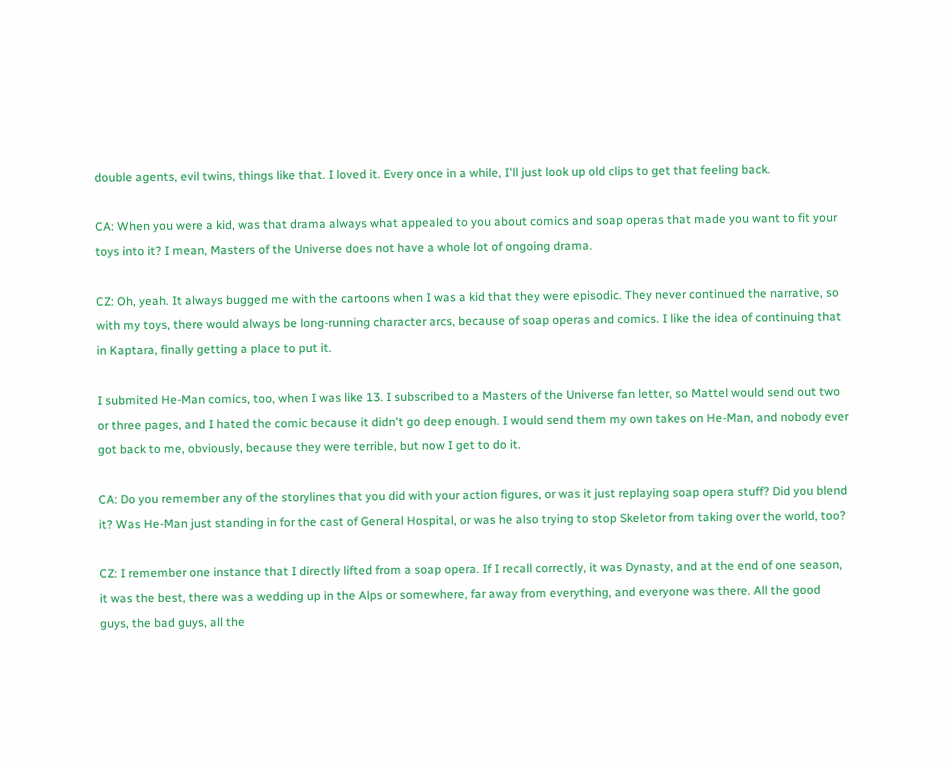double agents, evil twins, things like that. I loved it. Every once in a while, I'll just look up old clips to get that feeling back.

CA: When you were a kid, was that drama always what appealed to you about comics and soap operas that made you want to fit your toys into it? I mean, Masters of the Universe does not have a whole lot of ongoing drama.

CZ: Oh, yeah. It always bugged me with the cartoons when I was a kid that they were episodic. They never continued the narrative, so with my toys, there would always be long-running character arcs, because of soap operas and comics. I like the idea of continuing that in Kaptara, finally getting a place to put it.

I submited He-Man comics, too, when I was like 13. I subscribed to a Masters of the Universe fan letter, so Mattel would send out two or three pages, and I hated the comic because it didn't go deep enough. I would send them my own takes on He-Man, and nobody ever got back to me, obviously, because they were terrible, but now I get to do it.

CA: Do you remember any of the storylines that you did with your action figures, or was it just replaying soap opera stuff? Did you blend it? Was He-Man just standing in for the cast of General Hospital, or was he also trying to stop Skeletor from taking over the world, too?

CZ: I remember one instance that I directly lifted from a soap opera. If I recall correctly, it was Dynasty, and at the end of one season, it was the best, there was a wedding up in the Alps or somewhere, far away from everything, and everyone was there. All the good guys, the bad guys, all the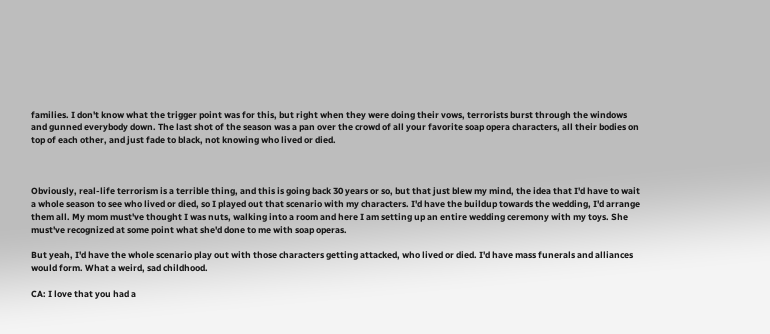families. I don't know what the trigger point was for this, but right when they were doing their vows, terrorists burst through the windows and gunned everybody down. The last shot of the season was a pan over the crowd of all your favorite soap opera characters, all their bodies on top of each other, and just fade to black, not knowing who lived or died.



Obviously, real-life terrorism is a terrible thing, and this is going back 30 years or so, but that just blew my mind, the idea that I'd have to wait a whole season to see who lived or died, so I played out that scenario with my characters. I'd have the buildup towards the wedding, I'd arrange them all. My mom must've thought I was nuts, walking into a room and here I am setting up an entire wedding ceremony with my toys. She must've recognized at some point what she'd done to me with soap operas.

But yeah, I'd have the whole scenario play out with those characters getting attacked, who lived or died. I'd have mass funerals and alliances would form. What a weird, sad childhood.

CA: I love that you had a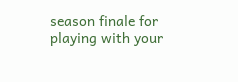season finale for playing with your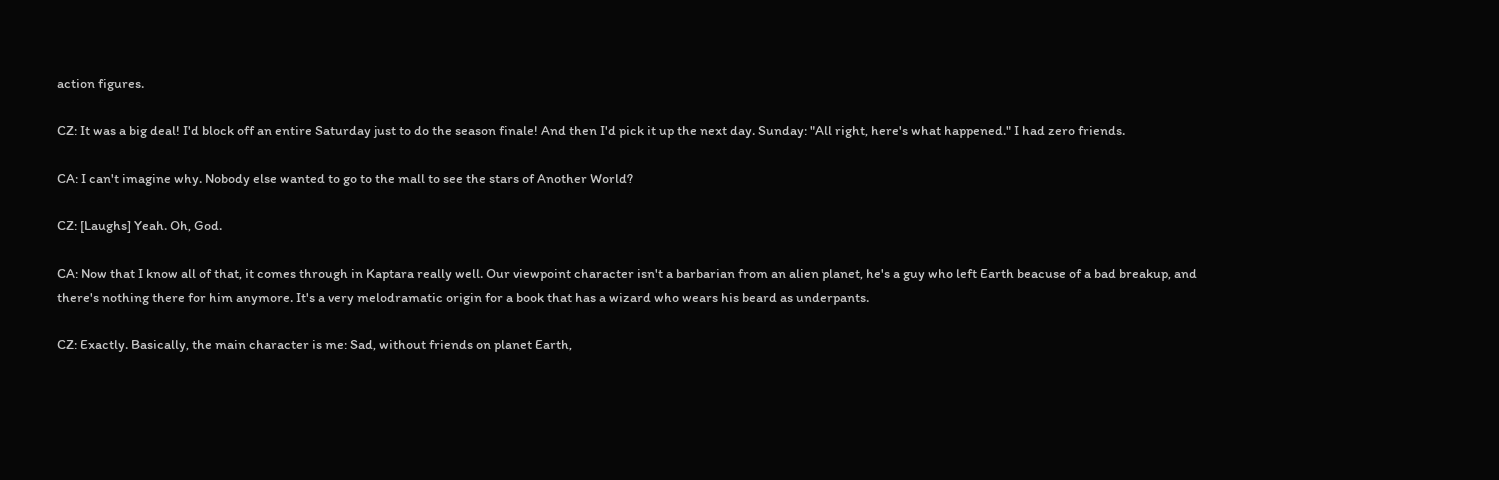action figures.

CZ: It was a big deal! I'd block off an entire Saturday just to do the season finale! And then I'd pick it up the next day. Sunday: "All right, here's what happened." I had zero friends.

CA: I can't imagine why. Nobody else wanted to go to the mall to see the stars of Another World?

CZ: [Laughs] Yeah. Oh, God.

CA: Now that I know all of that, it comes through in Kaptara really well. Our viewpoint character isn't a barbarian from an alien planet, he's a guy who left Earth beacuse of a bad breakup, and there's nothing there for him anymore. It's a very melodramatic origin for a book that has a wizard who wears his beard as underpants.

CZ: Exactly. Basically, the main character is me: Sad, without friends on planet Earth,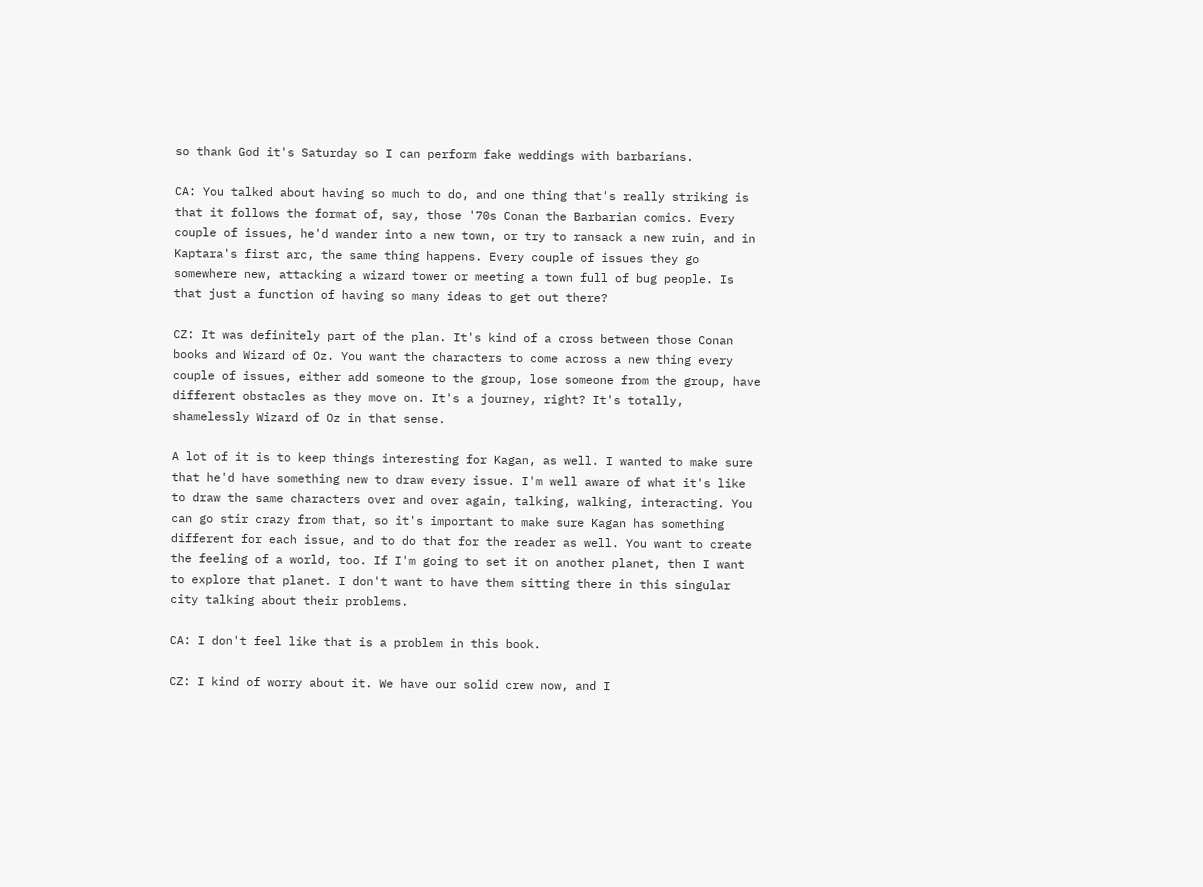so thank God it's Saturday so I can perform fake weddings with barbarians.

CA: You talked about having so much to do, and one thing that's really striking is that it follows the format of, say, those '70s Conan the Barbarian comics. Every couple of issues, he'd wander into a new town, or try to ransack a new ruin, and in Kaptara's first arc, the same thing happens. Every couple of issues they go somewhere new, attacking a wizard tower or meeting a town full of bug people. Is that just a function of having so many ideas to get out there?

CZ: It was definitely part of the plan. It's kind of a cross between those Conan books and Wizard of Oz. You want the characters to come across a new thing every couple of issues, either add someone to the group, lose someone from the group, have different obstacles as they move on. It's a journey, right? It's totally, shamelessly Wizard of Oz in that sense.

A lot of it is to keep things interesting for Kagan, as well. I wanted to make sure that he'd have something new to draw every issue. I'm well aware of what it's like to draw the same characters over and over again, talking, walking, interacting. You can go stir crazy from that, so it's important to make sure Kagan has something different for each issue, and to do that for the reader as well. You want to create the feeling of a world, too. If I'm going to set it on another planet, then I want to explore that planet. I don't want to have them sitting there in this singular city talking about their problems.

CA: I don't feel like that is a problem in this book.

CZ: I kind of worry about it. We have our solid crew now, and I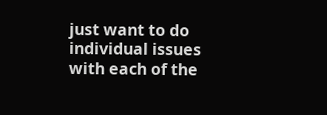just want to do individual issues with each of the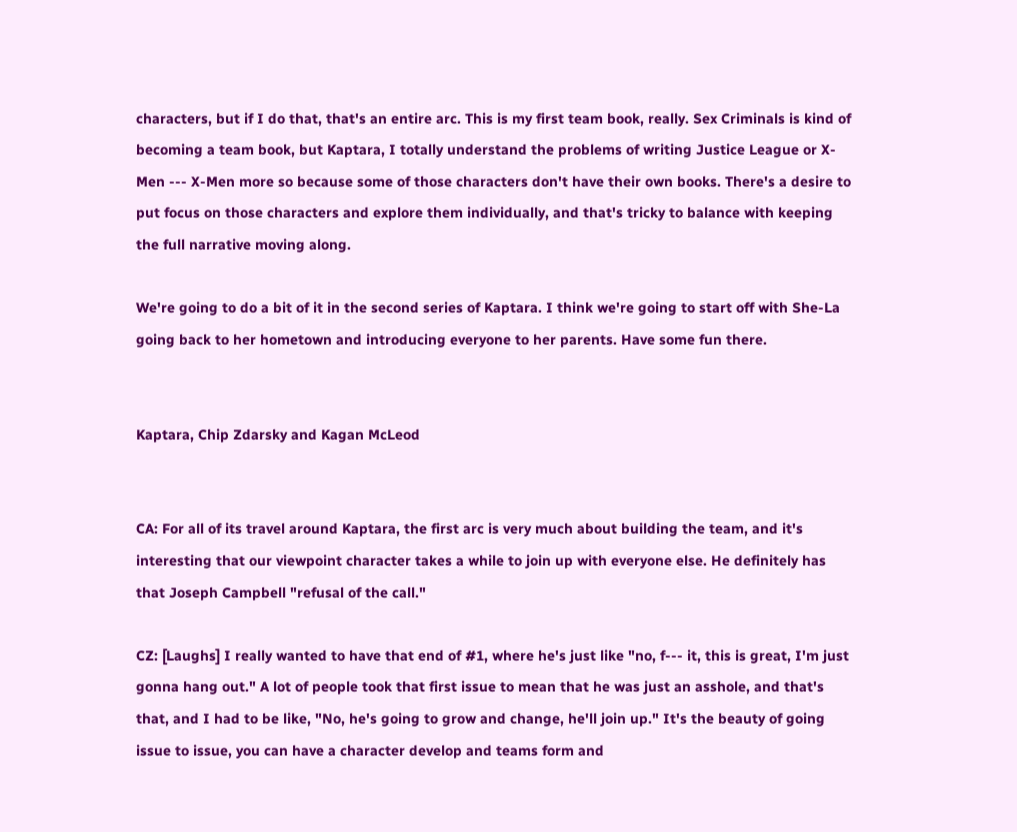characters, but if I do that, that's an entire arc. This is my first team book, really. Sex Criminals is kind of becoming a team book, but Kaptara, I totally understand the problems of writing Justice League or X-Men --- X-Men more so because some of those characters don't have their own books. There's a desire to put focus on those characters and explore them individually, and that's tricky to balance with keeping the full narrative moving along.

We're going to do a bit of it in the second series of Kaptara. I think we're going to start off with She-La going back to her hometown and introducing everyone to her parents. Have some fun there.


Kaptara, Chip Zdarsky and Kagan McLeod


CA: For all of its travel around Kaptara, the first arc is very much about building the team, and it's interesting that our viewpoint character takes a while to join up with everyone else. He definitely has that Joseph Campbell "refusal of the call."

CZ: [Laughs] I really wanted to have that end of #1, where he's just like "no, f--- it, this is great, I'm just gonna hang out." A lot of people took that first issue to mean that he was just an asshole, and that's that, and I had to be like, "No, he's going to grow and change, he'll join up." It's the beauty of going issue to issue, you can have a character develop and teams form and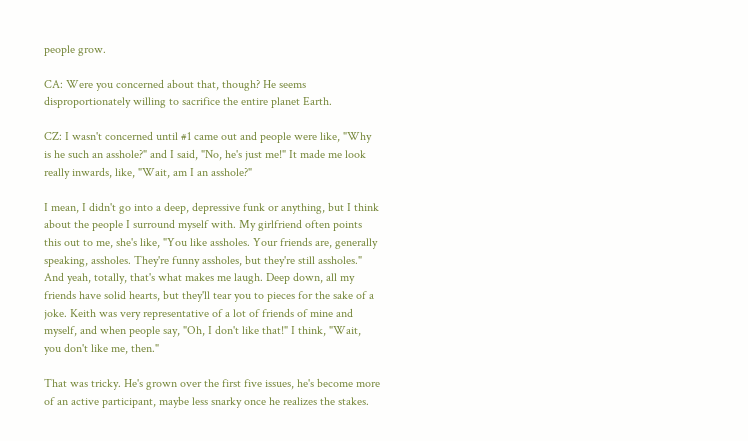people grow.

CA: Were you concerned about that, though? He seems disproportionately willing to sacrifice the entire planet Earth.

CZ: I wasn't concerned until #1 came out and people were like, "Why is he such an asshole?" and I said, "No, he's just me!" It made me look really inwards, like, "Wait, am I an asshole?"

I mean, I didn't go into a deep, depressive funk or anything, but I think about the people I surround myself with. My girlfriend often points this out to me, she's like, "You like assholes. Your friends are, generally speaking, assholes. They're funny assholes, but they're still assholes." And yeah, totally, that's what makes me laugh. Deep down, all my friends have solid hearts, but they'll tear you to pieces for the sake of a joke. Keith was very representative of a lot of friends of mine and myself, and when people say, "Oh, I don't like that!" I think, "Wait, you don't like me, then."

That was tricky. He's grown over the first five issues, he's become more of an active participant, maybe less snarky once he realizes the stakes.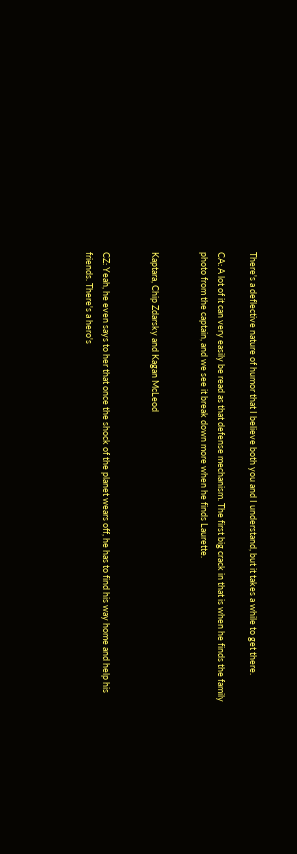There's a deflective nature of humor that I believe both you and I understand, but it takes a while to get there.

CA: A lot of it can very easily be read as that defense mechanism. The first big crack in that is when he finds the family photo from the captain, and we see it break down more when he finds Laurette.


Kaptara, Chip Zdarsky and Kagan McLeod


CZ: Yeah, he even says to her that once the shock of the planet wears off, he has to find his way home and help his friends. There's a hero's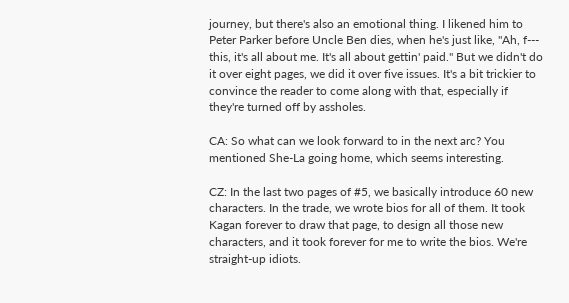journey, but there's also an emotional thing. I likened him to Peter Parker before Uncle Ben dies, when he's just like, "Ah, f--- this, it's all about me. It's all about gettin' paid." But we didn't do it over eight pages, we did it over five issues. It's a bit trickier to convince the reader to come along with that, especially if they're turned off by assholes.

CA: So what can we look forward to in the next arc? You mentioned She-La going home, which seems interesting.

CZ: In the last two pages of #5, we basically introduce 60 new characters. In the trade, we wrote bios for all of them. It took Kagan forever to draw that page, to design all those new characters, and it took forever for me to write the bios. We're straight-up idiots.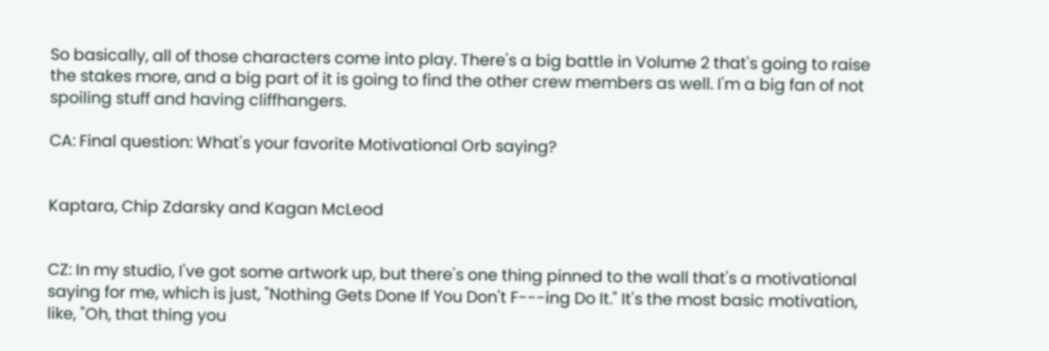So basically, all of those characters come into play. There's a big battle in Volume 2 that's going to raise the stakes more, and a big part of it is going to find the other crew members as well. I'm a big fan of not spoiling stuff and having cliffhangers.

CA: Final question: What's your favorite Motivational Orb saying?


Kaptara, Chip Zdarsky and Kagan McLeod


CZ: In my studio, I've got some artwork up, but there's one thing pinned to the wall that's a motivational saying for me, which is just, "Nothing Gets Done If You Don't F---ing Do It." It's the most basic motivation, like, "Oh, that thing you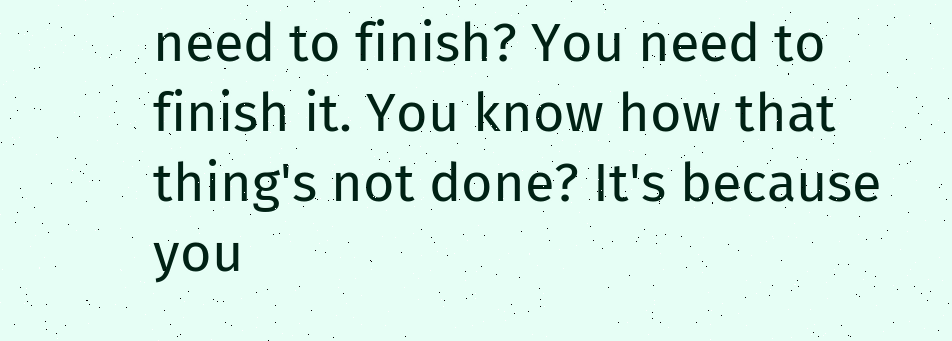need to finish? You need to finish it. You know how that thing's not done? It's because you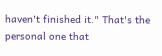haven't finished it." That's the personal one that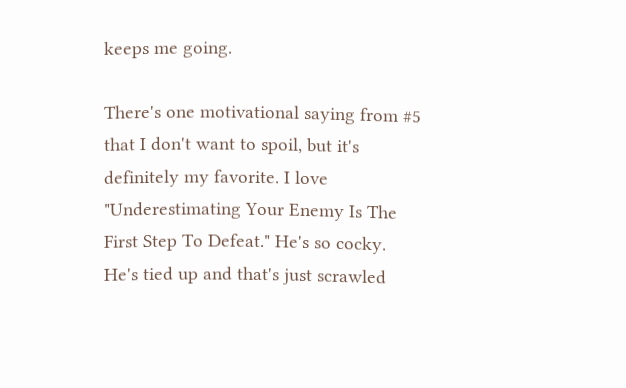keeps me going.

There's one motivational saying from #5 that I don't want to spoil, but it's definitely my favorite. I love "Underestimating Your Enemy Is The First Step To Defeat." He's so cocky. He's tied up and that's just scrawled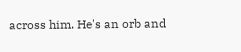across him. He's an orb and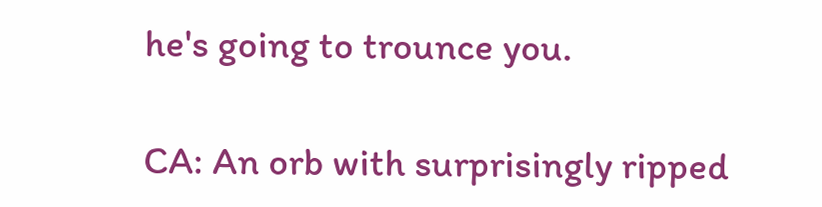he's going to trounce you.

CA: An orb with surprisingly ripped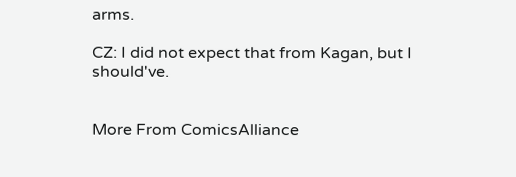arms.

CZ: I did not expect that from Kagan, but I should've.


More From ComicsAlliance